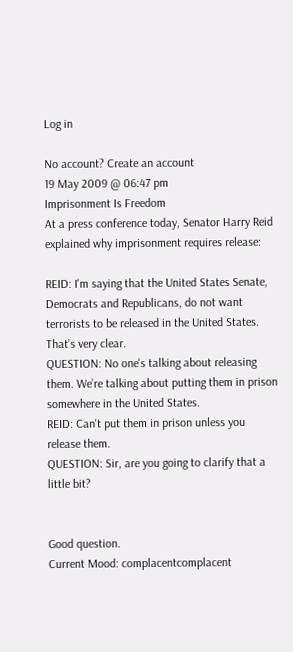Log in

No account? Create an account
19 May 2009 @ 06:47 pm
Imprisonment Is Freedom
At a press conference today, Senator Harry Reid explained why imprisonment requires release:

REID: I'm saying that the United States Senate, Democrats and Republicans, do not want terrorists to be released in the United States. That’s very clear.
QUESTION: No one's talking about releasing them. We’re talking about putting them in prison somewhere in the United States.
REID: Can't put them in prison unless you release them.
QUESTION: Sir, are you going to clarify that a little bit?


Good question.
Current Mood: complacentcomplacent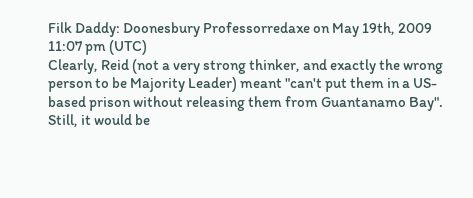Filk Daddy: Doonesbury Professorredaxe on May 19th, 2009 11:07 pm (UTC)
Clearly, Reid (not a very strong thinker, and exactly the wrong person to be Majority Leader) meant "can't put them in a US-based prison without releasing them from Guantanamo Bay". Still, it would be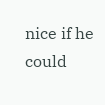nice if he could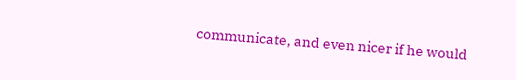communicate, and even nicer if he would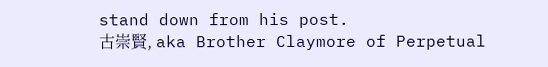stand down from his post.
古崇賢, aka Brother Claymore of Perpetual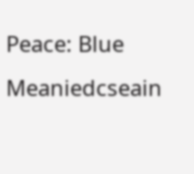Peace: Blue Meaniedcseain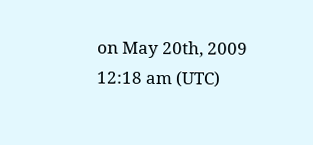on May 20th, 2009 12:18 am (UTC)